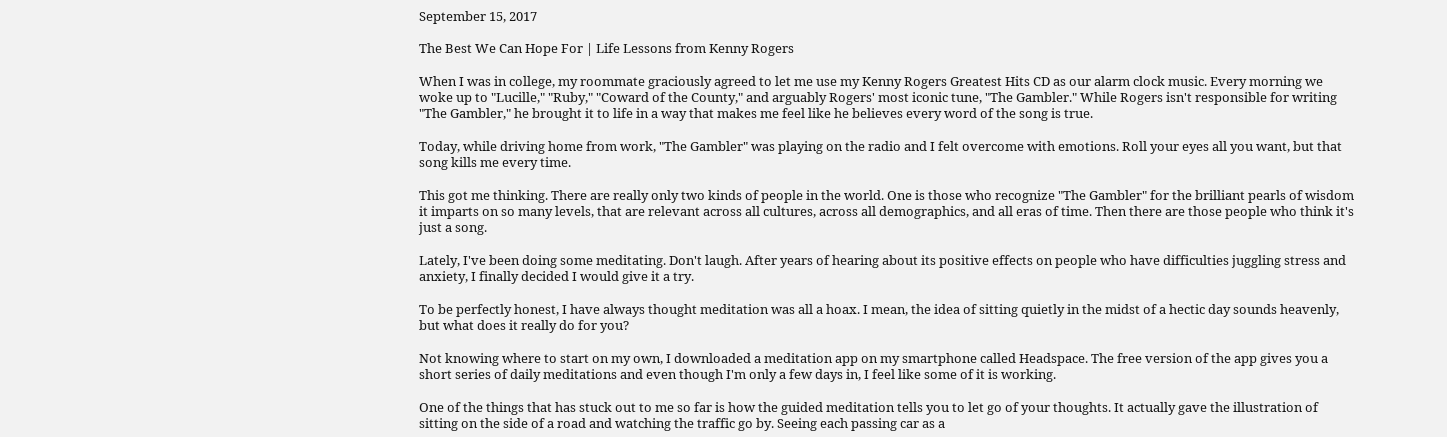September 15, 2017

The Best We Can Hope For | Life Lessons from Kenny Rogers

When I was in college, my roommate graciously agreed to let me use my Kenny Rogers Greatest Hits CD as our alarm clock music. Every morning we woke up to "Lucille," "Ruby," "Coward of the County," and arguably Rogers' most iconic tune, "The Gambler." While Rogers isn't responsible for writing "The Gambler," he brought it to life in a way that makes me feel like he believes every word of the song is true.

Today, while driving home from work, "The Gambler" was playing on the radio and I felt overcome with emotions. Roll your eyes all you want, but that song kills me every time.

This got me thinking. There are really only two kinds of people in the world. One is those who recognize "The Gambler" for the brilliant pearls of wisdom it imparts on so many levels, that are relevant across all cultures, across all demographics, and all eras of time. Then there are those people who think it's just a song.

Lately, I've been doing some meditating. Don't laugh. After years of hearing about its positive effects on people who have difficulties juggling stress and anxiety, I finally decided I would give it a try.

To be perfectly honest, I have always thought meditation was all a hoax. I mean, the idea of sitting quietly in the midst of a hectic day sounds heavenly, but what does it really do for you?

Not knowing where to start on my own, I downloaded a meditation app on my smartphone called Headspace. The free version of the app gives you a short series of daily meditations and even though I'm only a few days in, I feel like some of it is working.

One of the things that has stuck out to me so far is how the guided meditation tells you to let go of your thoughts. It actually gave the illustration of sitting on the side of a road and watching the traffic go by. Seeing each passing car as a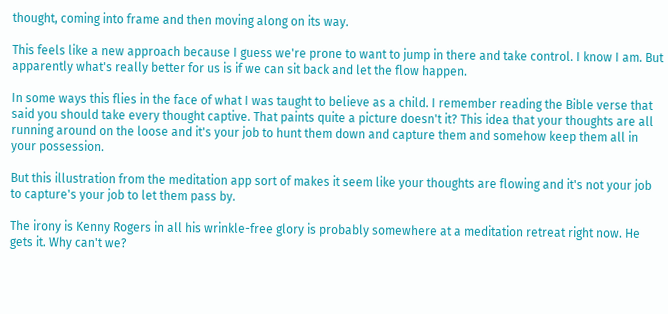thought, coming into frame and then moving along on its way.

This feels like a new approach because I guess we're prone to want to jump in there and take control. I know I am. But apparently what's really better for us is if we can sit back and let the flow happen.

In some ways this flies in the face of what I was taught to believe as a child. I remember reading the Bible verse that said you should take every thought captive. That paints quite a picture doesn't it? This idea that your thoughts are all running around on the loose and it's your job to hunt them down and capture them and somehow keep them all in your possession.

But this illustration from the meditation app sort of makes it seem like your thoughts are flowing and it's not your job to capture's your job to let them pass by.

The irony is Kenny Rogers in all his wrinkle-free glory is probably somewhere at a meditation retreat right now. He gets it. Why can't we?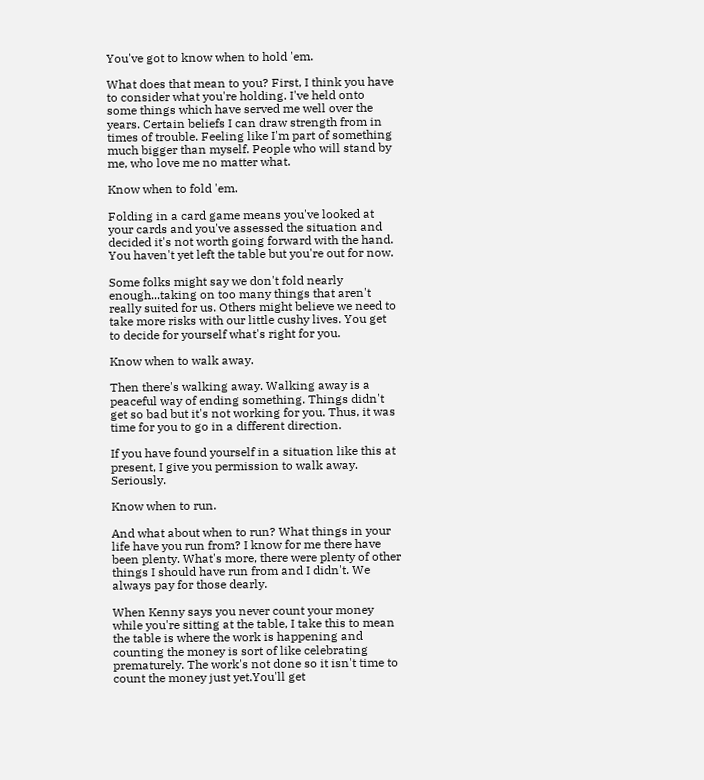You've got to know when to hold 'em.

What does that mean to you? First, I think you have to consider what you're holding. I've held onto some things which have served me well over the years. Certain beliefs I can draw strength from in times of trouble. Feeling like I'm part of something much bigger than myself. People who will stand by me, who love me no matter what.

Know when to fold 'em.

Folding in a card game means you've looked at your cards and you've assessed the situation and decided it's not worth going forward with the hand. You haven't yet left the table but you're out for now.

Some folks might say we don't fold nearly enough...taking on too many things that aren't really suited for us. Others might believe we need to take more risks with our little cushy lives. You get to decide for yourself what's right for you.

Know when to walk away.

Then there's walking away. Walking away is a peaceful way of ending something. Things didn't get so bad but it's not working for you. Thus, it was time for you to go in a different direction.

If you have found yourself in a situation like this at present, I give you permission to walk away. Seriously.

Know when to run.

And what about when to run? What things in your life have you run from? I know for me there have been plenty. What's more, there were plenty of other things I should have run from and I didn't. We always pay for those dearly.

When Kenny says you never count your money while you're sitting at the table, I take this to mean the table is where the work is happening and counting the money is sort of like celebrating prematurely. The work's not done so it isn't time to count the money just yet.You'll get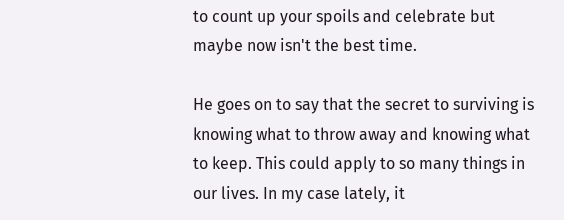to count up your spoils and celebrate but maybe now isn't the best time.

He goes on to say that the secret to surviving is knowing what to throw away and knowing what to keep. This could apply to so many things in our lives. In my case lately, it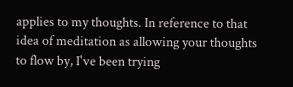applies to my thoughts. In reference to that idea of meditation as allowing your thoughts to flow by, I've been trying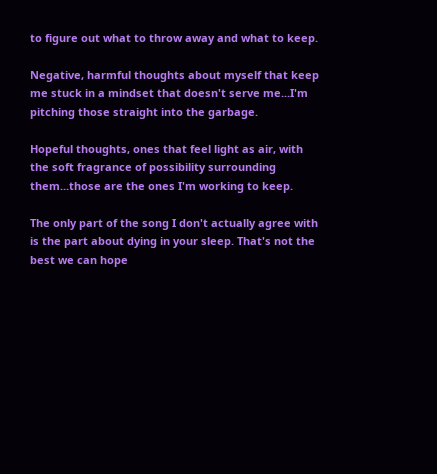to figure out what to throw away and what to keep.

Negative, harmful thoughts about myself that keep me stuck in a mindset that doesn't serve me...I'm pitching those straight into the garbage.

Hopeful thoughts, ones that feel light as air, with the soft fragrance of possibility surrounding them...those are the ones I'm working to keep.

The only part of the song I don't actually agree with is the part about dying in your sleep. That's not the best we can hope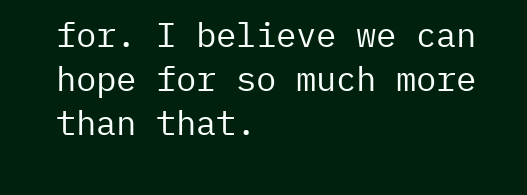for. I believe we can hope for so much more than that.